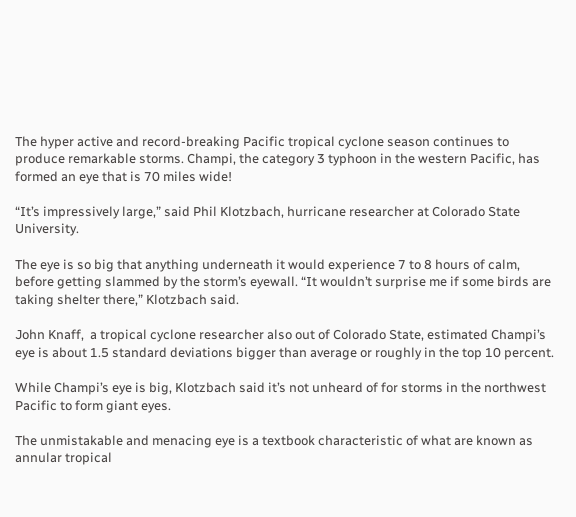The hyper active and record-breaking Pacific tropical cyclone season continues to produce remarkable storms. Champi, the category 3 typhoon in the western Pacific, has formed an eye that is 70 miles wide!

“It’s impressively large,” said Phil Klotzbach, hurricane researcher at Colorado State University.

The eye is so big that anything underneath it would experience 7 to 8 hours of calm, before getting slammed by the storm’s eyewall. “It wouldn’t surprise me if some birds are taking shelter there,” Klotzbach said.

John Knaff,  a tropical cyclone researcher also out of Colorado State, estimated Champi’s eye is about 1.5 standard deviations bigger than average or roughly in the top 10 percent.

While Champi’s eye is big, Klotzbach said it’s not unheard of for storms in the northwest Pacific to form giant eyes.

The unmistakable and menacing eye is a textbook characteristic of what are known as annular tropical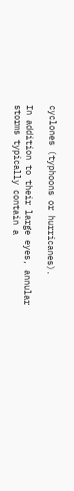cyclones (typhoons or hurricanes).

In addition to their large eyes, annular storms typically contain a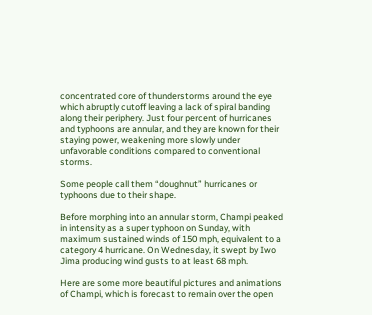concentrated core of thunderstorms around the eye which abruptly cutoff leaving a lack of spiral banding along their periphery. Just four percent of hurricanes and typhoons are annular, and they are known for their staying power, weakening more slowly under unfavorable conditions compared to conventional storms.

Some people call them “doughnut” hurricanes or typhoons due to their shape.

Before morphing into an annular storm, Champi peaked in intensity as a super typhoon on Sunday, with maximum sustained winds of 150 mph, equivalent to a category 4 hurricane. On Wednesday, it swept by Iwo Jima producing wind gusts to at least 68 mph.

Here are some more beautiful pictures and animations of Champi, which is forecast to remain over the open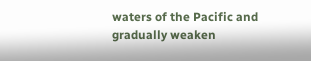waters of the Pacific and gradually weaken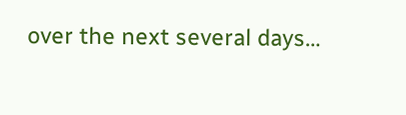over the next several days…